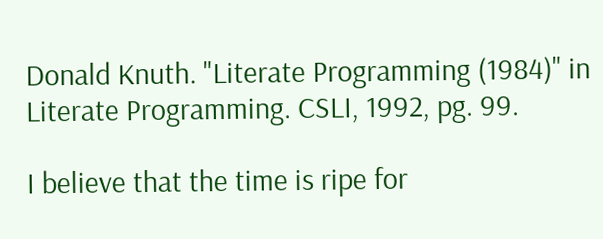Donald Knuth. "Literate Programming (1984)" in Literate Programming. CSLI, 1992, pg. 99.

I believe that the time is ripe for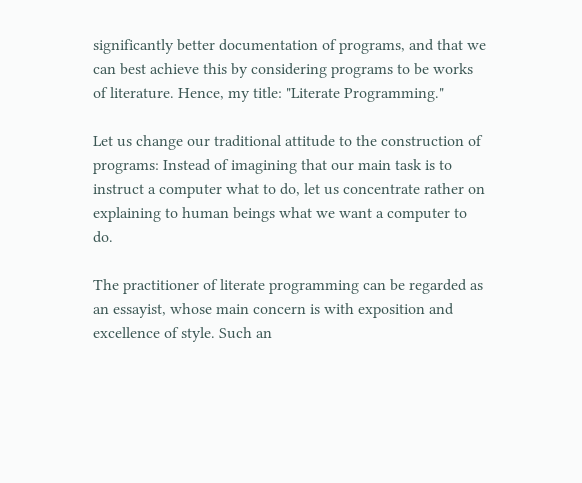significantly better documentation of programs, and that we can best achieve this by considering programs to be works of literature. Hence, my title: "Literate Programming."

Let us change our traditional attitude to the construction of programs: Instead of imagining that our main task is to instruct a computer what to do, let us concentrate rather on explaining to human beings what we want a computer to do.

The practitioner of literate programming can be regarded as an essayist, whose main concern is with exposition and excellence of style. Such an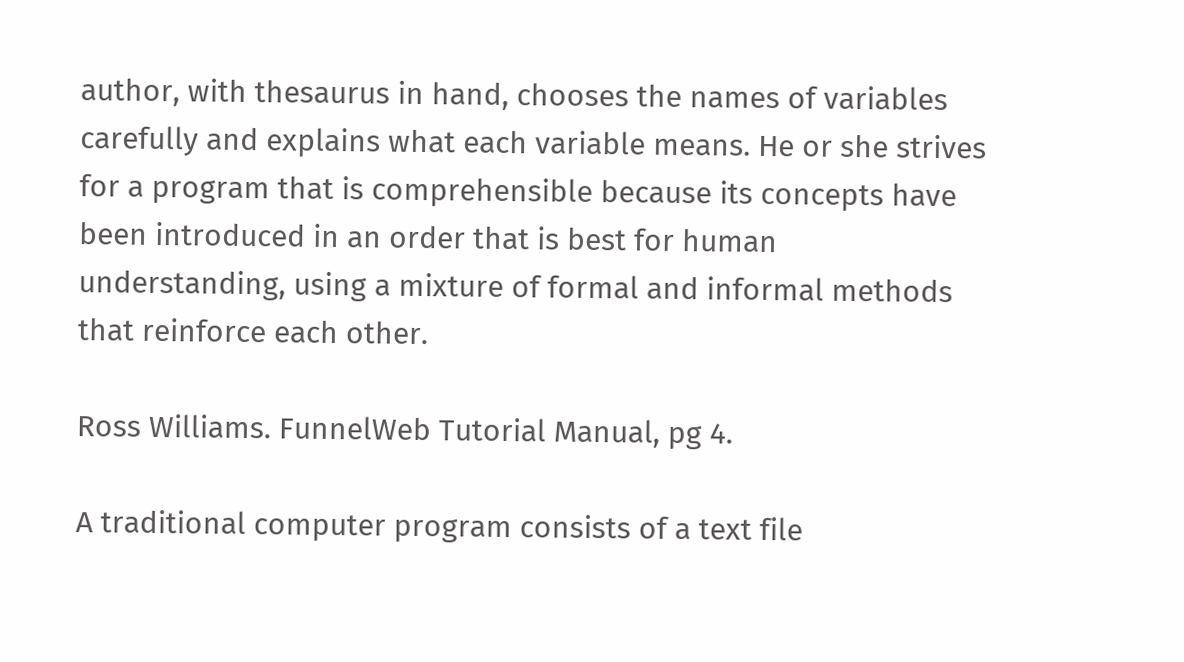author, with thesaurus in hand, chooses the names of variables carefully and explains what each variable means. He or she strives for a program that is comprehensible because its concepts have been introduced in an order that is best for human understanding, using a mixture of formal and informal methods that reinforce each other.

Ross Williams. FunnelWeb Tutorial Manual, pg 4.

A traditional computer program consists of a text file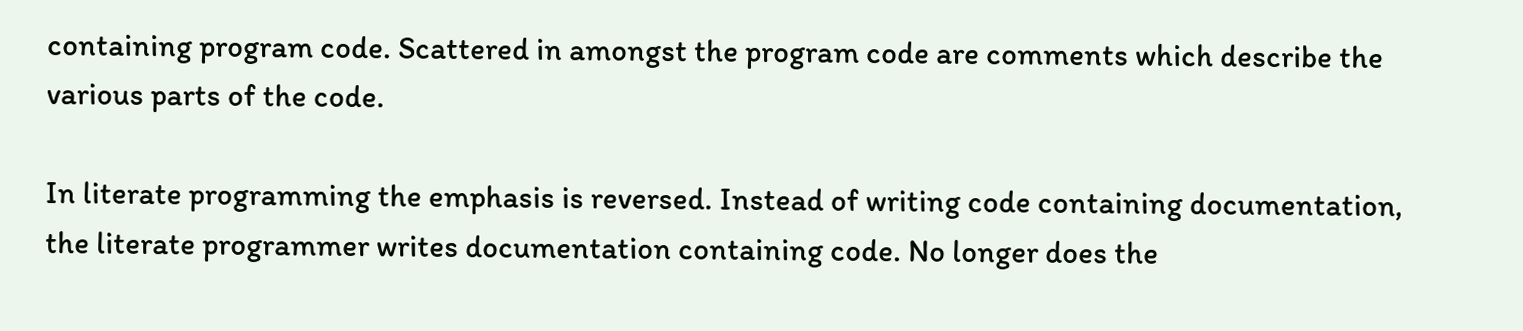containing program code. Scattered in amongst the program code are comments which describe the various parts of the code.

In literate programming the emphasis is reversed. Instead of writing code containing documentation, the literate programmer writes documentation containing code. No longer does the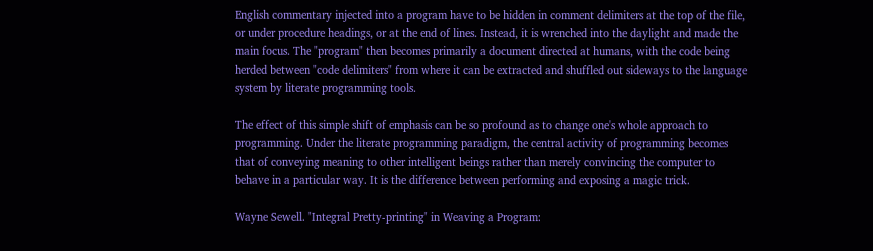English commentary injected into a program have to be hidden in comment delimiters at the top of the file, or under procedure headings, or at the end of lines. Instead, it is wrenched into the daylight and made the main focus. The "program" then becomes primarily a document directed at humans, with the code being herded between "code delimiters" from where it can be extracted and shuffled out sideways to the language system by literate programming tools.

The effect of this simple shift of emphasis can be so profound as to change one's whole approach to programming. Under the literate programming paradigm, the central activity of programming becomes that of conveying meaning to other intelligent beings rather than merely convincing the computer to behave in a particular way. It is the difference between performing and exposing a magic trick.

Wayne Sewell. "Integral Pretty-printing" in Weaving a Program: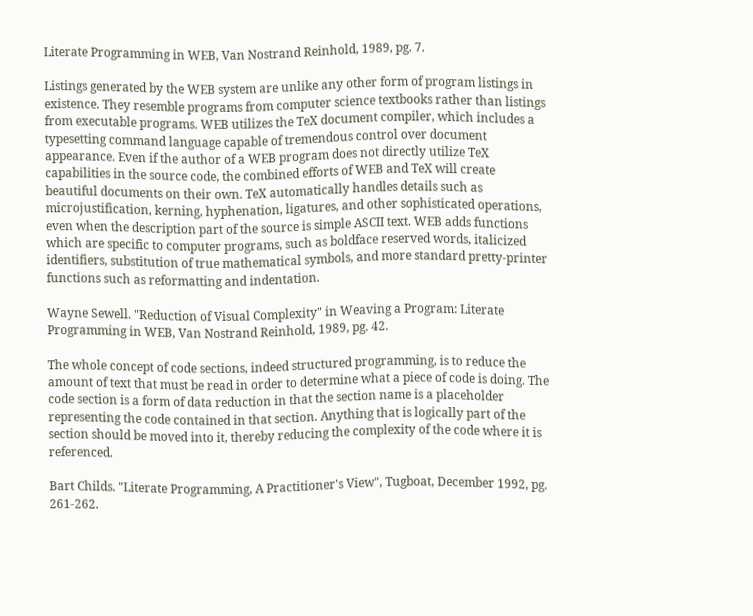Literate Programming in WEB, Van Nostrand Reinhold, 1989, pg. 7.

Listings generated by the WEB system are unlike any other form of program listings in existence. They resemble programs from computer science textbooks rather than listings from executable programs. WEB utilizes the TeX document compiler, which includes a typesetting command language capable of tremendous control over document appearance. Even if the author of a WEB program does not directly utilize TeX capabilities in the source code, the combined efforts of WEB and TeX will create beautiful documents on their own. TeX automatically handles details such as microjustification, kerning, hyphenation, ligatures, and other sophisticated operations, even when the description part of the source is simple ASCII text. WEB adds functions which are specific to computer programs, such as boldface reserved words, italicized identifiers, substitution of true mathematical symbols, and more standard pretty-printer functions such as reformatting and indentation.

Wayne Sewell. "Reduction of Visual Complexity" in Weaving a Program: Literate Programming in WEB, Van Nostrand Reinhold, 1989, pg. 42.

The whole concept of code sections, indeed structured programming, is to reduce the amount of text that must be read in order to determine what a piece of code is doing. The code section is a form of data reduction in that the section name is a placeholder representing the code contained in that section. Anything that is logically part of the section should be moved into it, thereby reducing the complexity of the code where it is referenced.

Bart Childs. "Literate Programming, A Practitioner's View", Tugboat, December 1992, pg. 261-262.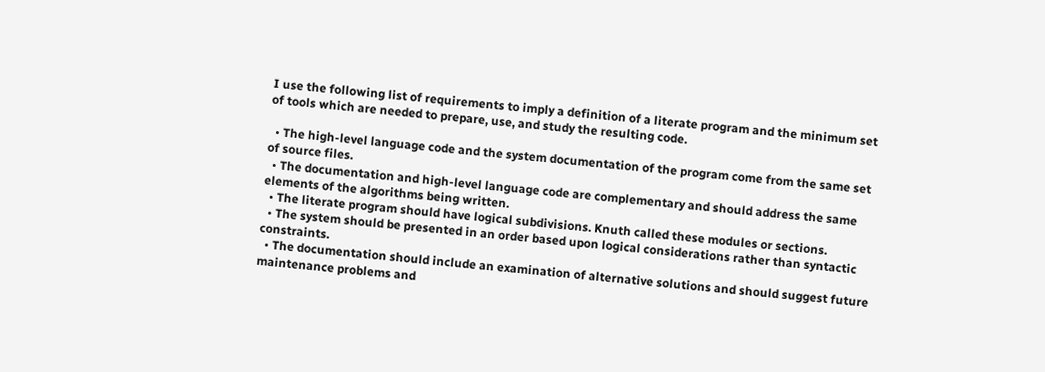I use the following list of requirements to imply a definition of a literate program and the minimum set of tools which are needed to prepare, use, and study the resulting code.

  • The high-level language code and the system documentation of the program come from the same set of source files.
  • The documentation and high-level language code are complementary and should address the same elements of the algorithms being written.
  • The literate program should have logical subdivisions. Knuth called these modules or sections.
  • The system should be presented in an order based upon logical considerations rather than syntactic constraints.
  • The documentation should include an examination of alternative solutions and should suggest future maintenance problems and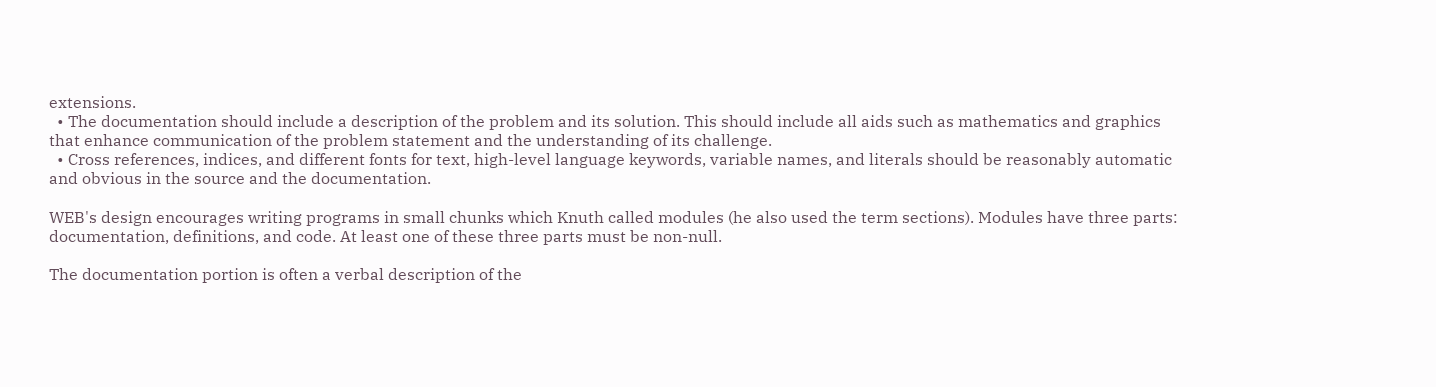extensions.
  • The documentation should include a description of the problem and its solution. This should include all aids such as mathematics and graphics that enhance communication of the problem statement and the understanding of its challenge.
  • Cross references, indices, and different fonts for text, high-level language keywords, variable names, and literals should be reasonably automatic and obvious in the source and the documentation.

WEB's design encourages writing programs in small chunks which Knuth called modules (he also used the term sections). Modules have three parts: documentation, definitions, and code. At least one of these three parts must be non-null.

The documentation portion is often a verbal description of the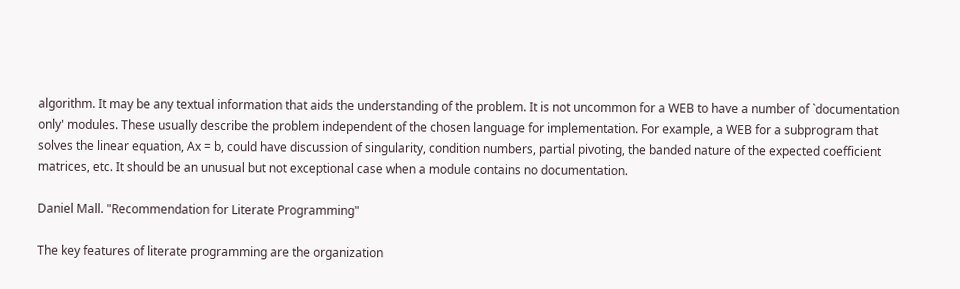algorithm. It may be any textual information that aids the understanding of the problem. It is not uncommon for a WEB to have a number of `documentation only' modules. These usually describe the problem independent of the chosen language for implementation. For example, a WEB for a subprogram that solves the linear equation, Ax = b, could have discussion of singularity, condition numbers, partial pivoting, the banded nature of the expected coefficient matrices, etc. It should be an unusual but not exceptional case when a module contains no documentation.

Daniel Mall. "Recommendation for Literate Programming"

The key features of literate programming are the organization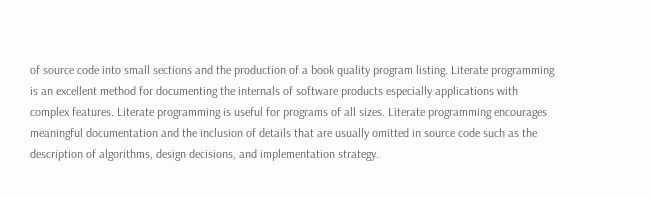of source code into small sections and the production of a book quality program listing. Literate programming is an excellent method for documenting the internals of software products especially applications with complex features. Literate programming is useful for programs of all sizes. Literate programming encourages meaningful documentation and the inclusion of details that are usually omitted in source code such as the description of algorithms, design decisions, and implementation strategy.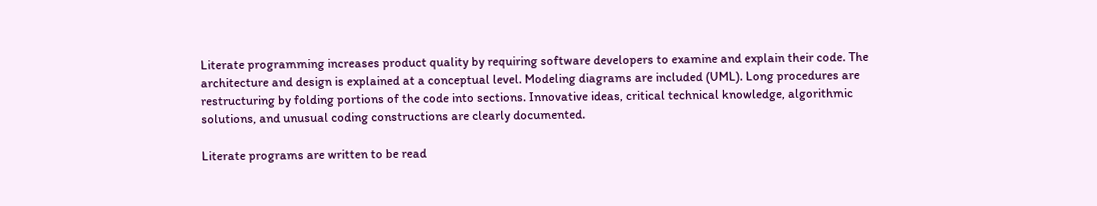Literate programming increases product quality by requiring software developers to examine and explain their code. The architecture and design is explained at a conceptual level. Modeling diagrams are included (UML). Long procedures are restructuring by folding portions of the code into sections. Innovative ideas, critical technical knowledge, algorithmic solutions, and unusual coding constructions are clearly documented.

Literate programs are written to be read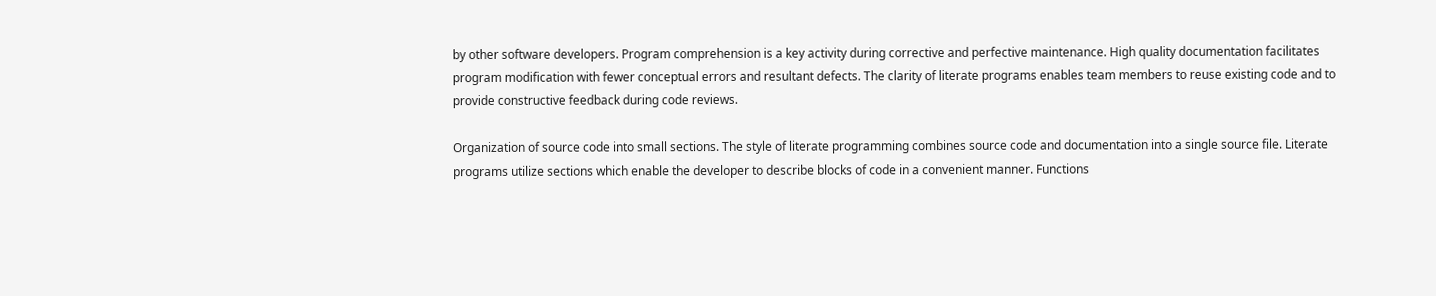by other software developers. Program comprehension is a key activity during corrective and perfective maintenance. High quality documentation facilitates program modification with fewer conceptual errors and resultant defects. The clarity of literate programs enables team members to reuse existing code and to provide constructive feedback during code reviews.

Organization of source code into small sections. The style of literate programming combines source code and documentation into a single source file. Literate programs utilize sections which enable the developer to describe blocks of code in a convenient manner. Functions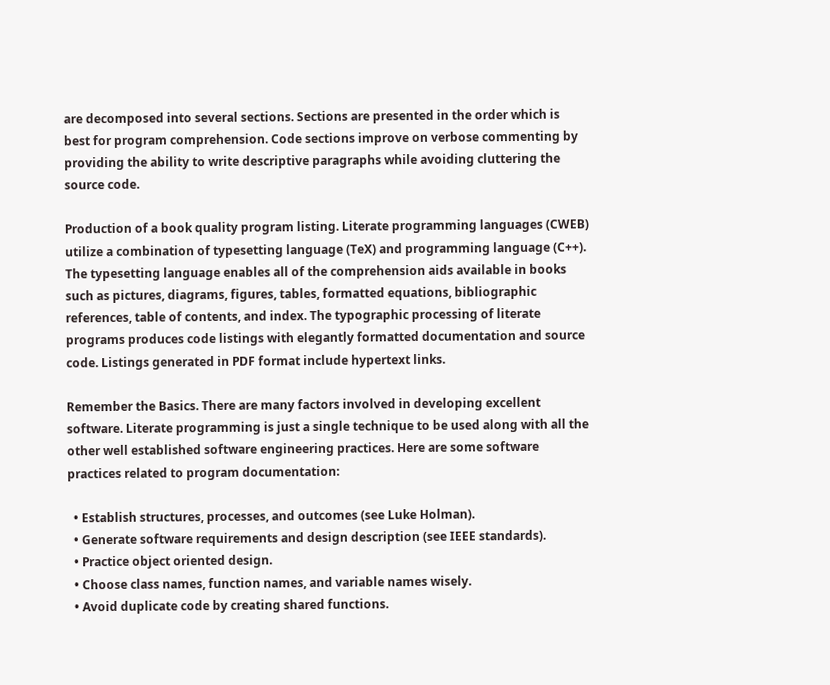are decomposed into several sections. Sections are presented in the order which is best for program comprehension. Code sections improve on verbose commenting by providing the ability to write descriptive paragraphs while avoiding cluttering the source code.

Production of a book quality program listing. Literate programming languages (CWEB) utilize a combination of typesetting language (TeX) and programming language (C++). The typesetting language enables all of the comprehension aids available in books such as pictures, diagrams, figures, tables, formatted equations, bibliographic references, table of contents, and index. The typographic processing of literate programs produces code listings with elegantly formatted documentation and source code. Listings generated in PDF format include hypertext links.

Remember the Basics. There are many factors involved in developing excellent software. Literate programming is just a single technique to be used along with all the other well established software engineering practices. Here are some software practices related to program documentation:

  • Establish structures, processes, and outcomes (see Luke Holman).
  • Generate software requirements and design description (see IEEE standards).
  • Practice object oriented design.
  • Choose class names, function names, and variable names wisely.
  • Avoid duplicate code by creating shared functions.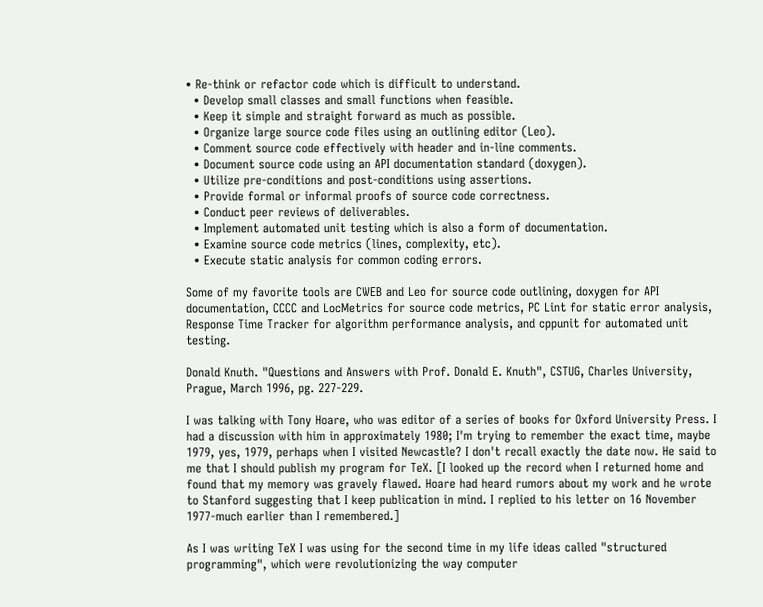• Re-think or refactor code which is difficult to understand.
  • Develop small classes and small functions when feasible.
  • Keep it simple and straight forward as much as possible.
  • Organize large source code files using an outlining editor (Leo).
  • Comment source code effectively with header and in-line comments.
  • Document source code using an API documentation standard (doxygen).
  • Utilize pre-conditions and post-conditions using assertions.
  • Provide formal or informal proofs of source code correctness.
  • Conduct peer reviews of deliverables.
  • Implement automated unit testing which is also a form of documentation.
  • Examine source code metrics (lines, complexity, etc).
  • Execute static analysis for common coding errors.

Some of my favorite tools are CWEB and Leo for source code outlining, doxygen for API documentation, CCCC and LocMetrics for source code metrics, PC Lint for static error analysis, Response Time Tracker for algorithm performance analysis, and cppunit for automated unit testing.

Donald Knuth. "Questions and Answers with Prof. Donald E. Knuth", CSTUG, Charles University, Prague, March 1996, pg. 227-229.

I was talking with Tony Hoare, who was editor of a series of books for Oxford University Press. I had a discussion with him in approximately 1980; I'm trying to remember the exact time, maybe 1979, yes, 1979, perhaps when I visited Newcastle? I don't recall exactly the date now. He said to me that I should publish my program for TeX. [I looked up the record when I returned home and found that my memory was gravely flawed. Hoare had heard rumors about my work and he wrote to Stanford suggesting that I keep publication in mind. I replied to his letter on 16 November 1977-much earlier than I remembered.]

As I was writing TeX I was using for the second time in my life ideas called "structured programming", which were revolutionizing the way computer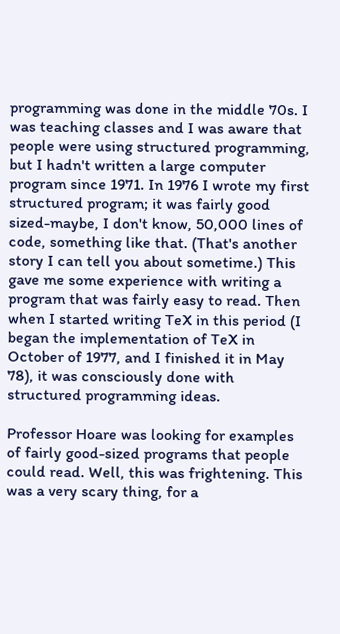programming was done in the middle 70s. I was teaching classes and I was aware that people were using structured programming, but I hadn't written a large computer program since 1971. In 1976 I wrote my first structured program; it was fairly good sized-maybe, I don't know, 50,000 lines of code, something like that. (That's another story I can tell you about sometime.) This gave me some experience with writing a program that was fairly easy to read. Then when I started writing TeX in this period (I began the implementation of TeX in October of 1977, and I finished it in May 78), it was consciously done with structured programming ideas.

Professor Hoare was looking for examples of fairly good-sized programs that people could read. Well, this was frightening. This was a very scary thing, for a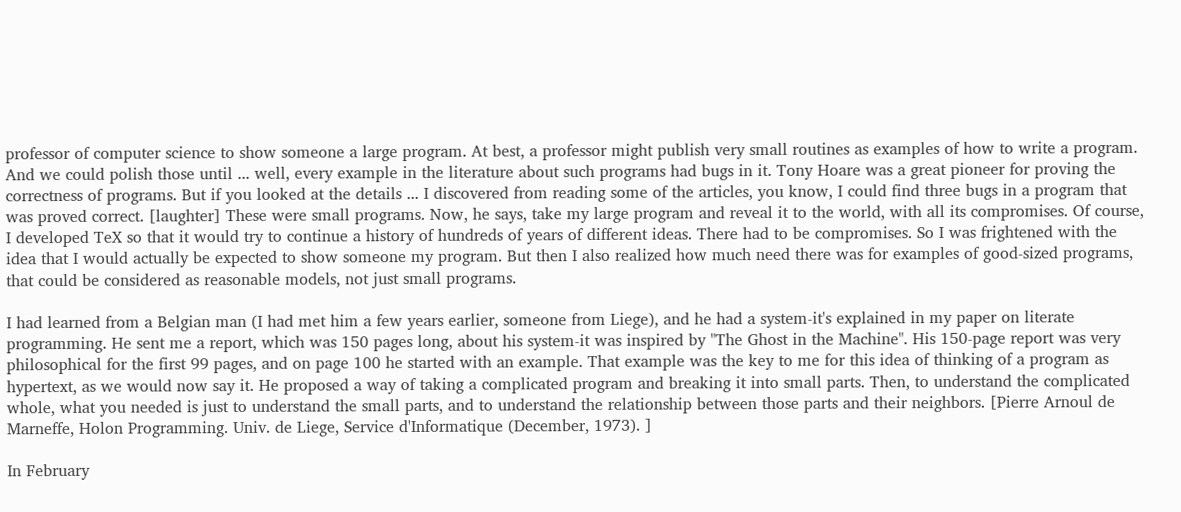professor of computer science to show someone a large program. At best, a professor might publish very small routines as examples of how to write a program. And we could polish those until ... well, every example in the literature about such programs had bugs in it. Tony Hoare was a great pioneer for proving the correctness of programs. But if you looked at the details ... I discovered from reading some of the articles, you know, I could find three bugs in a program that was proved correct. [laughter] These were small programs. Now, he says, take my large program and reveal it to the world, with all its compromises. Of course, I developed TeX so that it would try to continue a history of hundreds of years of different ideas. There had to be compromises. So I was frightened with the idea that I would actually be expected to show someone my program. But then I also realized how much need there was for examples of good-sized programs, that could be considered as reasonable models, not just small programs.

I had learned from a Belgian man (I had met him a few years earlier, someone from Liege), and he had a system-it's explained in my paper on literate programming. He sent me a report, which was 150 pages long, about his system-it was inspired by "The Ghost in the Machine". His 150-page report was very philosophical for the first 99 pages, and on page 100 he started with an example. That example was the key to me for this idea of thinking of a program as hypertext, as we would now say it. He proposed a way of taking a complicated program and breaking it into small parts. Then, to understand the complicated whole, what you needed is just to understand the small parts, and to understand the relationship between those parts and their neighbors. [Pierre Arnoul de Marneffe, Holon Programming. Univ. de Liege, Service d'Informatique (December, 1973). ]

In February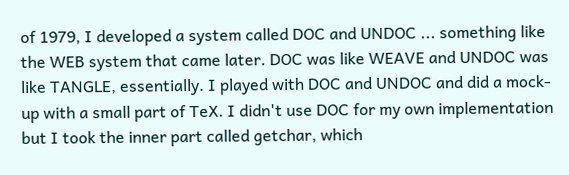of 1979, I developed a system called DOC and UNDOC ... something like the WEB system that came later. DOC was like WEAVE and UNDOC was like TANGLE, essentially. I played with DOC and UNDOC and did a mock-up with a small part of TeX. I didn't use DOC for my own implementation but I took the inner part called getchar, which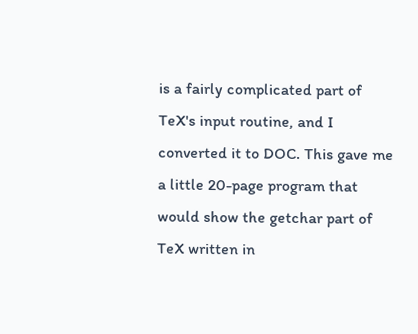is a fairly complicated part of TeX's input routine, and I converted it to DOC. This gave me a little 20-page program that would show the getchar part of TeX written in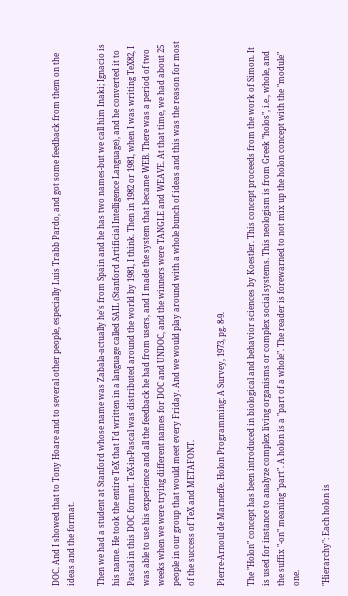DOC. And I showed that to Tony Hoare and to several other people, especially Luis Trabb Pardo, and got some feedback from them on the ideas and the format.

Then we had a student at Stanford whose name was Zabala-actually he's from Spain and he has two names-but we call him Inaki; Ignacio is his name. He took the entire TeX that I'd written in a language called SAIL (Stanford Artificial Intelligence Language), and he converted it to Pascal in this DOC format. TeX-in-Pascal was distributed around the world by 1981, I think. Then in 1982 or 1981, when I was writing TeX82, I was able to use his experience and all the feedback he had from users, and I made the system that became WEB. There was a period of two weeks when we were trying different names for DOC and UNDOC, and the winners were TANGLE and WEAVE. At that time, we had about 25 people in our group that would meet every Friday. And we would play around with a whole bunch of ideas and this was the reason for most of the success of TeX and METAFONT.

Pierre-Arnoul de Marneffe. Holon Programming: A Survey, 1973, pg. 8-9.

The "Holon" concept has been introduced in biological and behavior sciences by Koestler. This concept proceeds from the work of Simon. It is used for instance to analyze complex living organisms or complex social systems. This neologism is from Greek "holos", i.e., whole, and the suffix "-on" meaning "part". A holon is a "part of a whole". The reader is forewarned to not mix up the holon concept with the "module" one.

"Hierarchy": Each holon is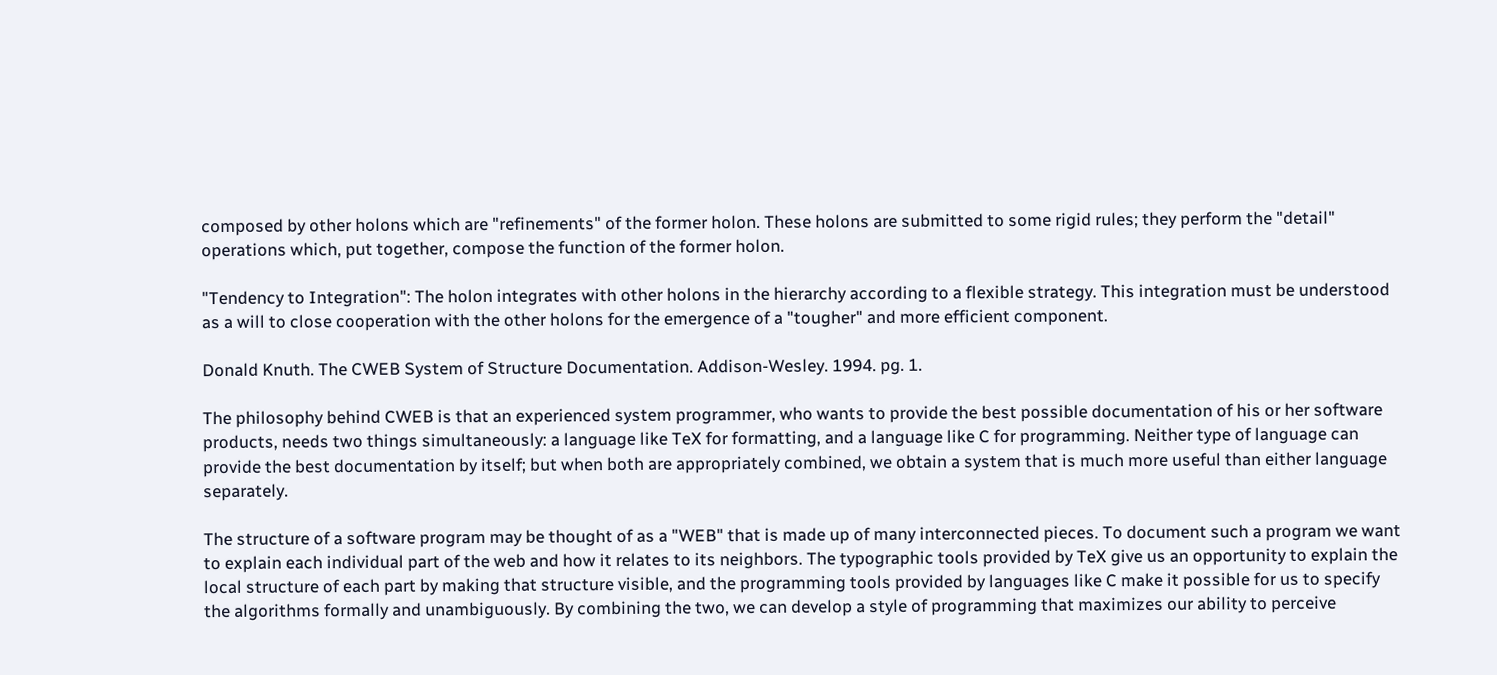composed by other holons which are "refinements" of the former holon. These holons are submitted to some rigid rules; they perform the "detail" operations which, put together, compose the function of the former holon.

"Tendency to Integration": The holon integrates with other holons in the hierarchy according to a flexible strategy. This integration must be understood as a will to close cooperation with the other holons for the emergence of a "tougher" and more efficient component.

Donald Knuth. The CWEB System of Structure Documentation. Addison-Wesley. 1994. pg. 1.

The philosophy behind CWEB is that an experienced system programmer, who wants to provide the best possible documentation of his or her software products, needs two things simultaneously: a language like TeX for formatting, and a language like C for programming. Neither type of language can provide the best documentation by itself; but when both are appropriately combined, we obtain a system that is much more useful than either language separately.

The structure of a software program may be thought of as a "WEB" that is made up of many interconnected pieces. To document such a program we want to explain each individual part of the web and how it relates to its neighbors. The typographic tools provided by TeX give us an opportunity to explain the local structure of each part by making that structure visible, and the programming tools provided by languages like C make it possible for us to specify the algorithms formally and unambiguously. By combining the two, we can develop a style of programming that maximizes our ability to perceive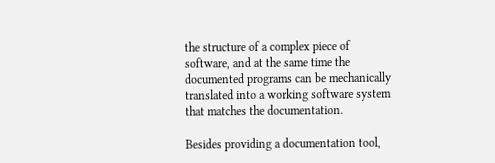the structure of a complex piece of software, and at the same time the documented programs can be mechanically translated into a working software system that matches the documentation.

Besides providing a documentation tool,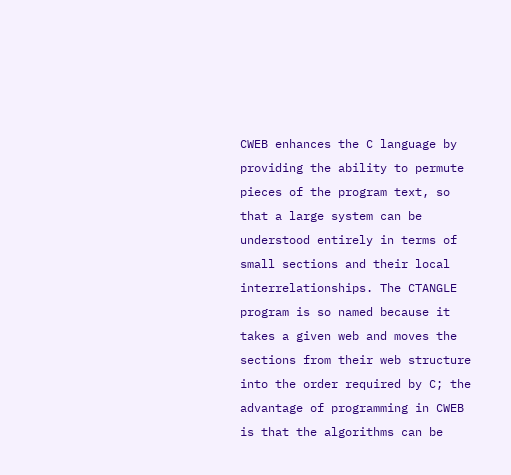CWEB enhances the C language by providing the ability to permute pieces of the program text, so that a large system can be understood entirely in terms of small sections and their local interrelationships. The CTANGLE program is so named because it takes a given web and moves the sections from their web structure into the order required by C; the advantage of programming in CWEB is that the algorithms can be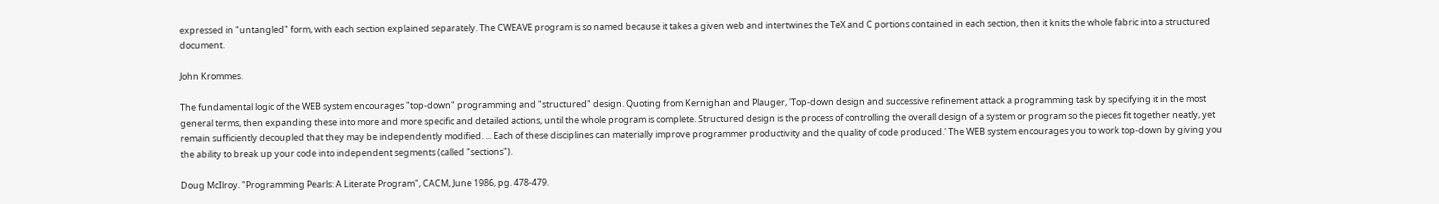expressed in "untangled" form, with each section explained separately. The CWEAVE program is so named because it takes a given web and intertwines the TeX and C portions contained in each section, then it knits the whole fabric into a structured document.

John Krommes.

The fundamental logic of the WEB system encourages "top-down" programming and "structured" design. Quoting from Kernighan and Plauger, 'Top-down design and successive refinement attack a programming task by specifying it in the most general terms, then expanding these into more and more specific and detailed actions, until the whole program is complete. Structured design is the process of controlling the overall design of a system or program so the pieces fit together neatly, yet remain sufficiently decoupled that they may be independently modified. ... Each of these disciplines can materially improve programmer productivity and the quality of code produced.' The WEB system encourages you to work top-down by giving you the ability to break up your code into independent segments (called "sections").

Doug McIlroy. "Programming Pearls: A Literate Program", CACM, June 1986, pg. 478-479.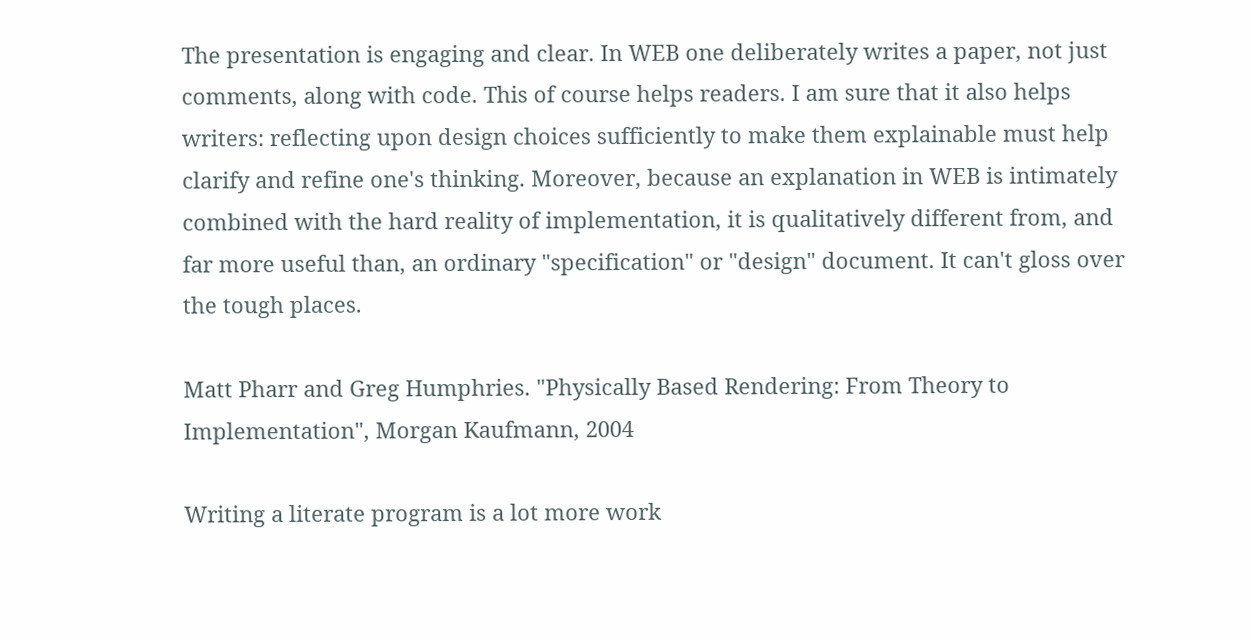The presentation is engaging and clear. In WEB one deliberately writes a paper, not just comments, along with code. This of course helps readers. I am sure that it also helps writers: reflecting upon design choices sufficiently to make them explainable must help clarify and refine one's thinking. Moreover, because an explanation in WEB is intimately combined with the hard reality of implementation, it is qualitatively different from, and far more useful than, an ordinary "specification" or "design" document. It can't gloss over the tough places.

Matt Pharr and Greg Humphries. "Physically Based Rendering: From Theory to Implementation", Morgan Kaufmann, 2004

Writing a literate program is a lot more work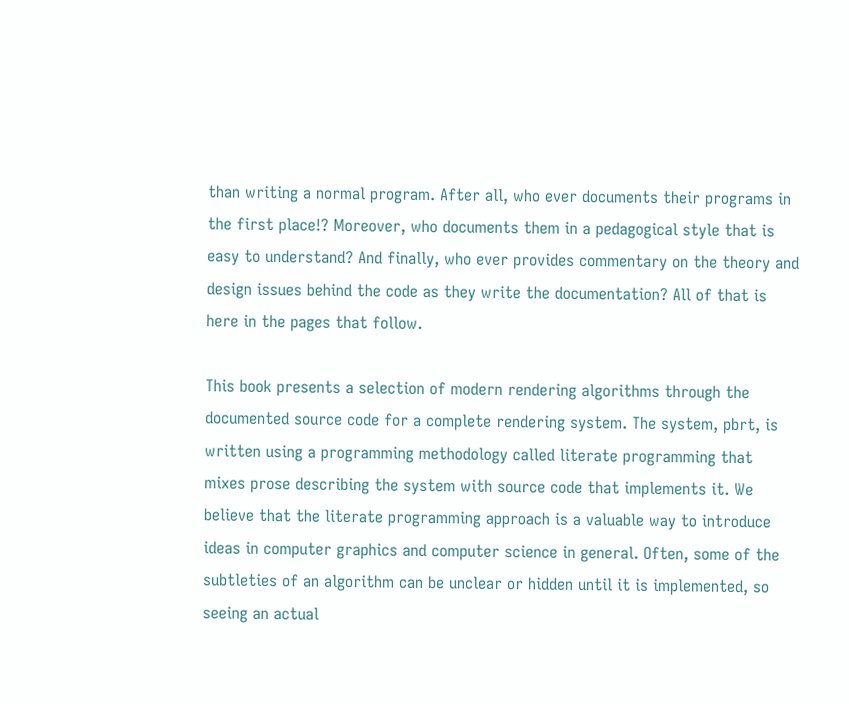than writing a normal program. After all, who ever documents their programs in the first place!? Moreover, who documents them in a pedagogical style that is easy to understand? And finally, who ever provides commentary on the theory and design issues behind the code as they write the documentation? All of that is here in the pages that follow.

This book presents a selection of modern rendering algorithms through the documented source code for a complete rendering system. The system, pbrt, is written using a programming methodology called literate programming that mixes prose describing the system with source code that implements it. We believe that the literate programming approach is a valuable way to introduce ideas in computer graphics and computer science in general. Often, some of the subtleties of an algorithm can be unclear or hidden until it is implemented, so seeing an actual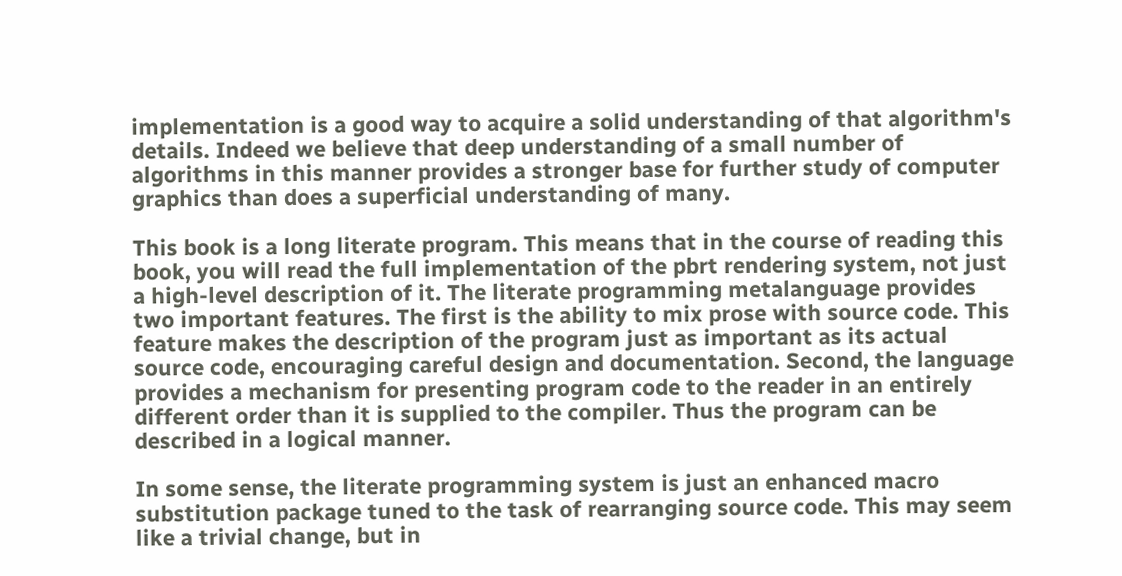implementation is a good way to acquire a solid understanding of that algorithm's details. Indeed we believe that deep understanding of a small number of algorithms in this manner provides a stronger base for further study of computer graphics than does a superficial understanding of many.

This book is a long literate program. This means that in the course of reading this book, you will read the full implementation of the pbrt rendering system, not just a high-level description of it. The literate programming metalanguage provides two important features. The first is the ability to mix prose with source code. This feature makes the description of the program just as important as its actual source code, encouraging careful design and documentation. Second, the language provides a mechanism for presenting program code to the reader in an entirely different order than it is supplied to the compiler. Thus the program can be described in a logical manner.

In some sense, the literate programming system is just an enhanced macro substitution package tuned to the task of rearranging source code. This may seem like a trivial change, but in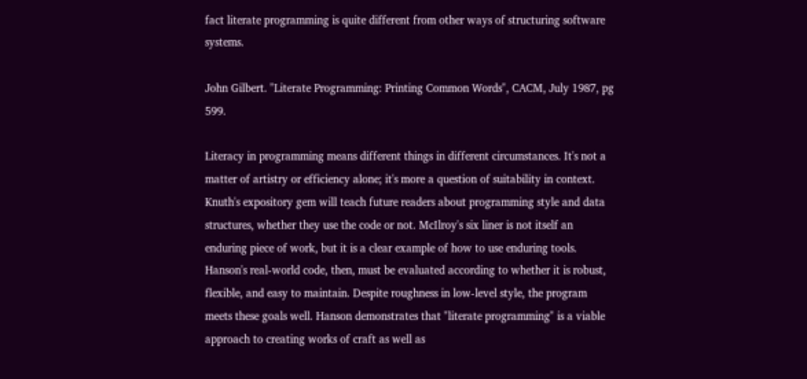fact literate programming is quite different from other ways of structuring software systems.

John Gilbert. "Literate Programming: Printing Common Words", CACM, July 1987, pg 599.

Literacy in programming means different things in different circumstances. It's not a matter of artistry or efficiency alone; it's more a question of suitability in context. Knuth's expository gem will teach future readers about programming style and data structures, whether they use the code or not. McIlroy's six liner is not itself an enduring piece of work, but it is a clear example of how to use enduring tools. Hanson's real-world code, then, must be evaluated according to whether it is robust, flexible, and easy to maintain. Despite roughness in low-level style, the program meets these goals well. Hanson demonstrates that "literate programming" is a viable approach to creating works of craft as well as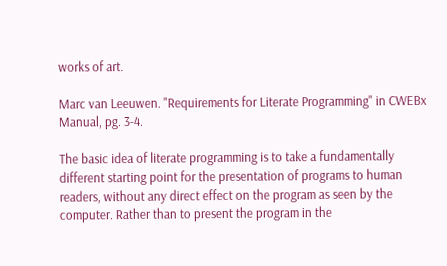works of art.

Marc van Leeuwen. "Requirements for Literate Programming" in CWEBx Manual, pg. 3-4.

The basic idea of literate programming is to take a fundamentally different starting point for the presentation of programs to human readers, without any direct effect on the program as seen by the computer. Rather than to present the program in the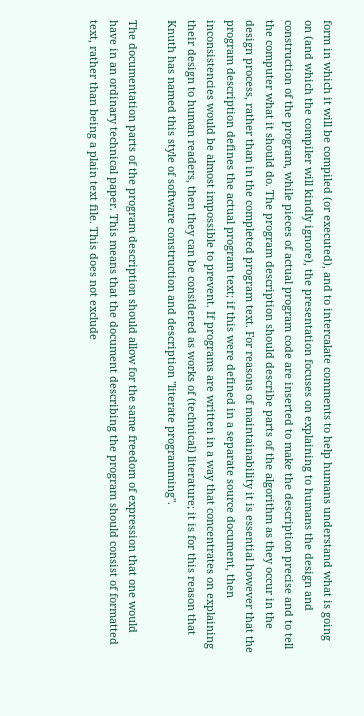form in which it will be compiled (or executed), and to intercalate comments to help humans understand what is going on (and which the compiler will kindly ignore), the presentation focuses on explaining to humans the design and construction of the program, while pieces of actual program code are inserted to make the description precise and to tell the computer what it should do. The program description should describe parts of the algorithm as they occur in the design process, rather than in the completed program text. For reasons of maintainability it is essential however that the program description defines the actual program text; if this were defined in a separate source document, then inconsistencies would be almost impossible to prevent. If programs are written in a way that concentrates on explaining their design to human readers, then they can be considered as works of (technical) literature; it is for this reason that Knuth has named this style of software construction and description "literate programming".

The documentation parts of the program description should allow for the same freedom of expression that one would have in an ordinary technical paper. This means that the document describing the program should consist of formatted text, rather than being a plain text file. This does not exclude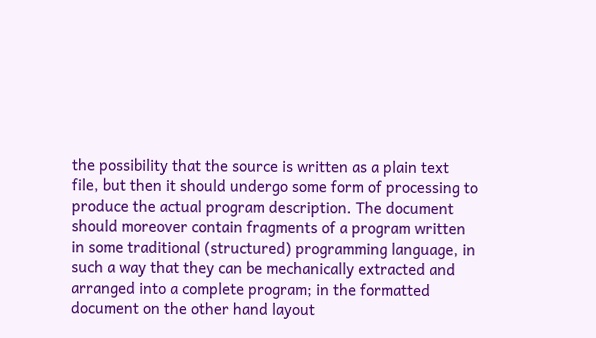the possibility that the source is written as a plain text file, but then it should undergo some form of processing to produce the actual program description. The document should moreover contain fragments of a program written in some traditional (structured) programming language, in such a way that they can be mechanically extracted and arranged into a complete program; in the formatted document on the other hand layout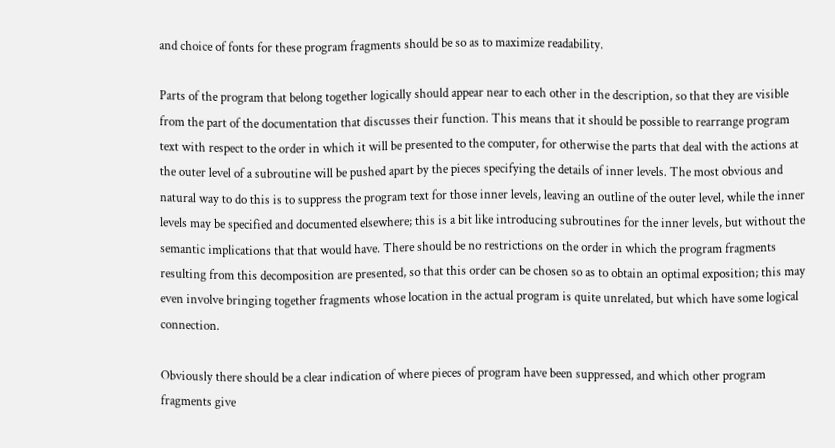and choice of fonts for these program fragments should be so as to maximize readability.

Parts of the program that belong together logically should appear near to each other in the description, so that they are visible from the part of the documentation that discusses their function. This means that it should be possible to rearrange program text with respect to the order in which it will be presented to the computer, for otherwise the parts that deal with the actions at the outer level of a subroutine will be pushed apart by the pieces specifying the details of inner levels. The most obvious and natural way to do this is to suppress the program text for those inner levels, leaving an outline of the outer level, while the inner levels may be specified and documented elsewhere; this is a bit like introducing subroutines for the inner levels, but without the semantic implications that that would have. There should be no restrictions on the order in which the program fragments resulting from this decomposition are presented, so that this order can be chosen so as to obtain an optimal exposition; this may even involve bringing together fragments whose location in the actual program is quite unrelated, but which have some logical connection.

Obviously there should be a clear indication of where pieces of program have been suppressed, and which other program fragments give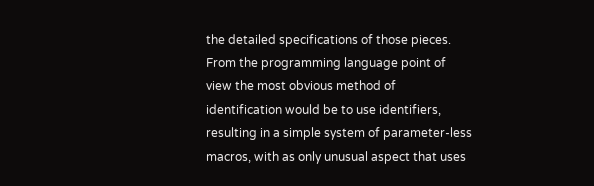the detailed specifications of those pieces. From the programming language point of view the most obvious method of identification would be to use identifiers, resulting in a simple system of parameter-less macros, with as only unusual aspect that uses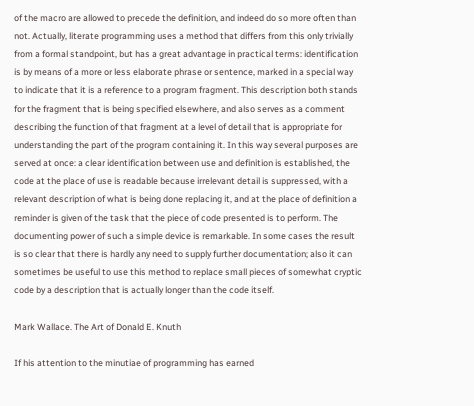of the macro are allowed to precede the definition, and indeed do so more often than not. Actually, literate programming uses a method that differs from this only trivially from a formal standpoint, but has a great advantage in practical terms: identification is by means of a more or less elaborate phrase or sentence, marked in a special way to indicate that it is a reference to a program fragment. This description both stands for the fragment that is being specified elsewhere, and also serves as a comment describing the function of that fragment at a level of detail that is appropriate for understanding the part of the program containing it. In this way several purposes are served at once: a clear identification between use and definition is established, the code at the place of use is readable because irrelevant detail is suppressed, with a relevant description of what is being done replacing it, and at the place of definition a reminder is given of the task that the piece of code presented is to perform. The documenting power of such a simple device is remarkable. In some cases the result is so clear that there is hardly any need to supply further documentation; also it can sometimes be useful to use this method to replace small pieces of somewhat cryptic code by a description that is actually longer than the code itself.

Mark Wallace. The Art of Donald E. Knuth

If his attention to the minutiae of programming has earned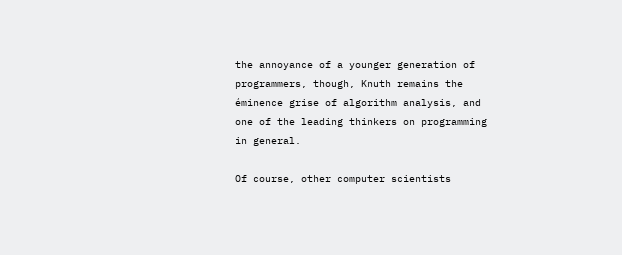the annoyance of a younger generation of programmers, though, Knuth remains the éminence grise of algorithm analysis, and one of the leading thinkers on programming in general.

Of course, other computer scientists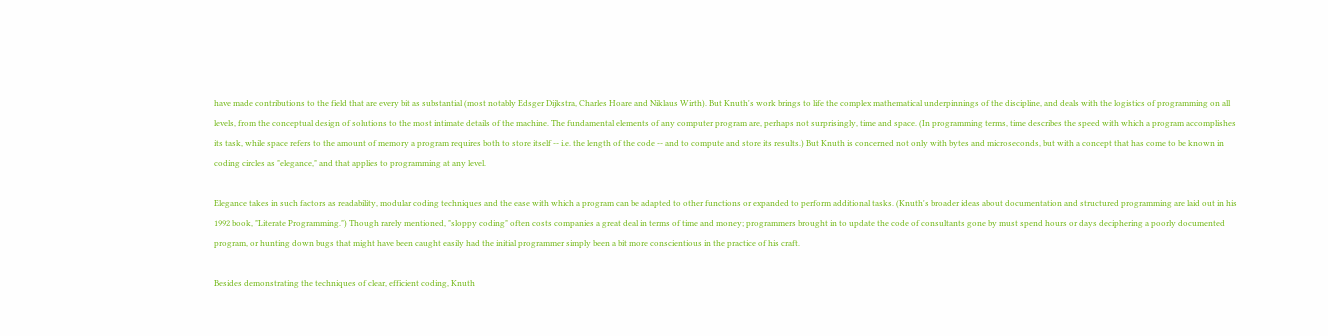have made contributions to the field that are every bit as substantial (most notably Edsger Dijkstra, Charles Hoare and Niklaus Wirth). But Knuth's work brings to life the complex mathematical underpinnings of the discipline, and deals with the logistics of programming on all levels, from the conceptual design of solutions to the most intimate details of the machine. The fundamental elements of any computer program are, perhaps not surprisingly, time and space. (In programming terms, time describes the speed with which a program accomplishes its task, while space refers to the amount of memory a program requires both to store itself -- i.e. the length of the code -- and to compute and store its results.) But Knuth is concerned not only with bytes and microseconds, but with a concept that has come to be known in coding circles as "elegance," and that applies to programming at any level.

Elegance takes in such factors as readability, modular coding techniques and the ease with which a program can be adapted to other functions or expanded to perform additional tasks. (Knuth's broader ideas about documentation and structured programming are laid out in his 1992 book, "Literate Programming.") Though rarely mentioned, "sloppy coding" often costs companies a great deal in terms of time and money; programmers brought in to update the code of consultants gone by must spend hours or days deciphering a poorly documented program, or hunting down bugs that might have been caught easily had the initial programmer simply been a bit more conscientious in the practice of his craft.

Besides demonstrating the techniques of clear, efficient coding, Knuth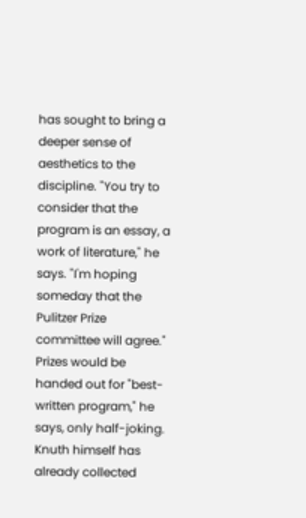has sought to bring a deeper sense of aesthetics to the discipline. "You try to consider that the program is an essay, a work of literature," he says. "I'm hoping someday that the Pulitzer Prize committee will agree." Prizes would be handed out for "best-written program," he says, only half-joking. Knuth himself has already collected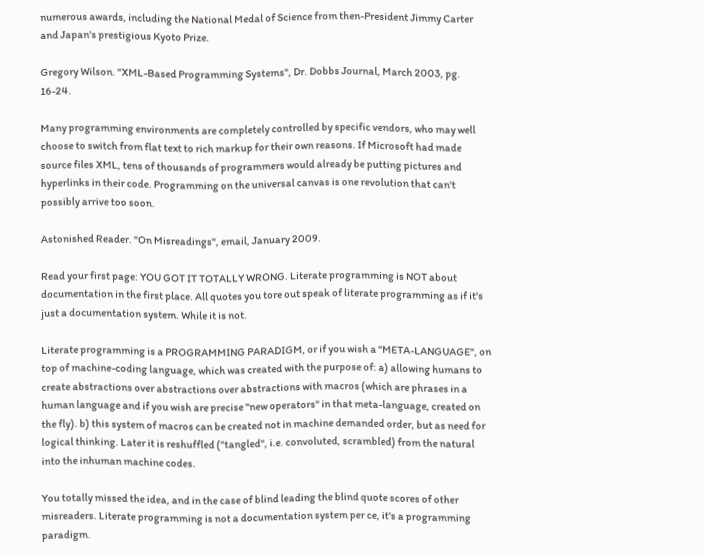numerous awards, including the National Medal of Science from then-President Jimmy Carter and Japan's prestigious Kyoto Prize.

Gregory Wilson. "XML-Based Programming Systems", Dr. Dobbs Journal, March 2003, pg. 16-24.

Many programming environments are completely controlled by specific vendors, who may well choose to switch from flat text to rich markup for their own reasons. If Microsoft had made source files XML, tens of thousands of programmers would already be putting pictures and hyperlinks in their code. Programming on the universal canvas is one revolution that can't possibly arrive too soon.

Astonished Reader. "On Misreadings", email, January 2009.

Read your first page: YOU GOT IT TOTALLY WRONG. Literate programming is NOT about documentation in the first place. All quotes you tore out speak of literate programming as if it's just a documentation system. While it is not.

Literate programming is a PROGRAMMING PARADIGM, or if you wish a "META-LANGUAGE", on top of machine-coding language, which was created with the purpose of: a) allowing humans to create abstractions over abstractions over abstractions with macros (which are phrases in a human language and if you wish are precise "new operators" in that meta-language, created on the fly). b) this system of macros can be created not in machine demanded order, but as need for logical thinking. Later it is reshuffled ("tangled", i.e. convoluted, scrambled) from the natural into the inhuman machine codes.

You totally missed the idea, and in the case of blind leading the blind quote scores of other misreaders. Literate programming is not a documentation system per ce, it's a programming paradigm.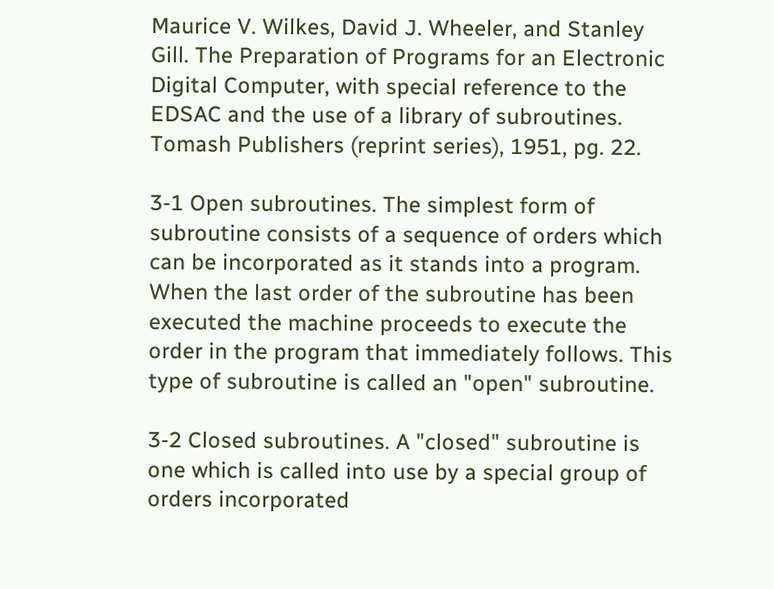Maurice V. Wilkes, David J. Wheeler, and Stanley Gill. The Preparation of Programs for an Electronic Digital Computer, with special reference to the EDSAC and the use of a library of subroutines. Tomash Publishers (reprint series), 1951, pg. 22.

3-1 Open subroutines. The simplest form of subroutine consists of a sequence of orders which can be incorporated as it stands into a program. When the last order of the subroutine has been executed the machine proceeds to execute the order in the program that immediately follows. This type of subroutine is called an "open" subroutine.

3-2 Closed subroutines. A "closed" subroutine is one which is called into use by a special group of orders incorporated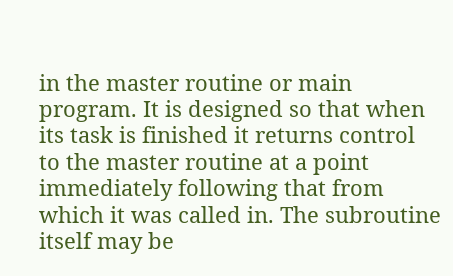in the master routine or main program. It is designed so that when its task is finished it returns control to the master routine at a point immediately following that from which it was called in. The subroutine itself may be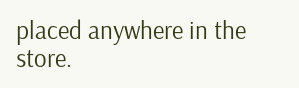placed anywhere in the store.